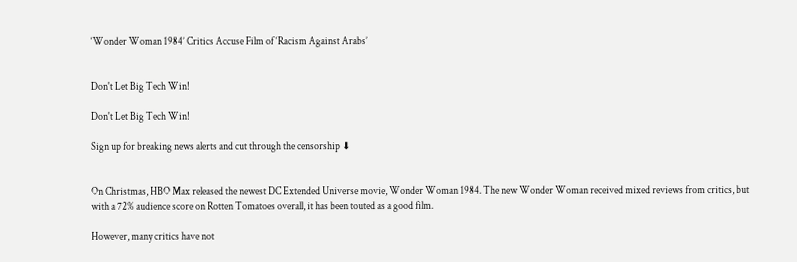‘Wonder Woman 1984’ Critics Accuse Film of ‘Racism Against Arabs’


Don't Let Big Tech Win!

Don't Let Big Tech Win!

Sign up for breaking news alerts and cut through the censorship ⬇


On Christmas, HBO Max released the newest DC Extended Universe movie, Wonder Woman 1984. The new Wonder Woman received mixed reviews from critics, but with a 72% audience score on Rotten Tomatoes overall, it has been touted as a good film.

However, many critics have not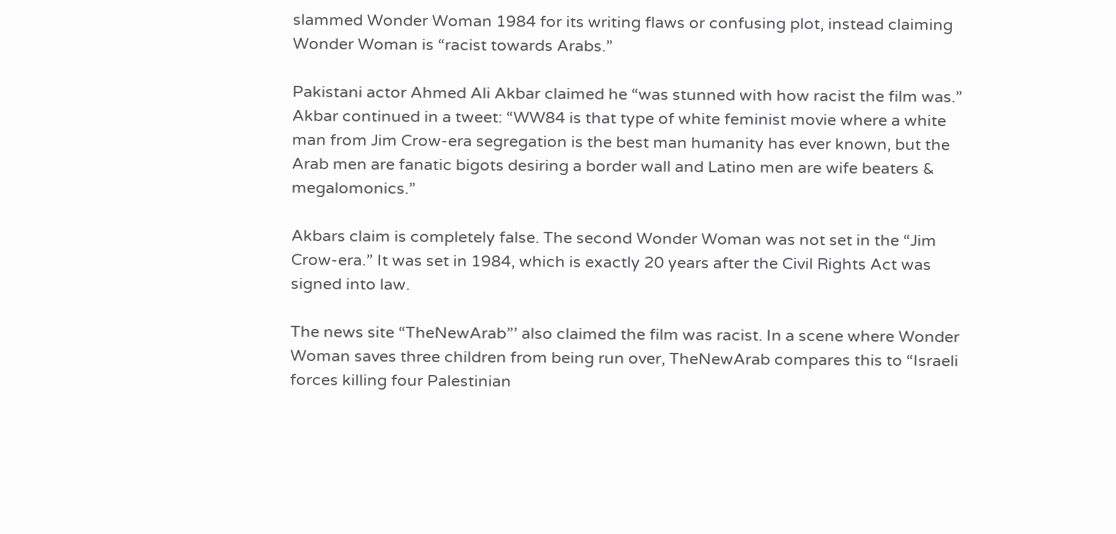slammed Wonder Woman 1984 for its writing flaws or confusing plot, instead claiming Wonder Woman is “racist towards Arabs.”

Pakistani actor Ahmed Ali Akbar claimed he “was stunned with how racist the film was.” Akbar continued in a tweet: “WW84 is that type of white feminist movie where a white man from Jim Crow-era segregation is the best man humanity has ever known, but the Arab men are fanatic bigots desiring a border wall and Latino men are wife beaters & megalomonics.”

Akbars claim is completely false. The second Wonder Woman was not set in the “Jim Crow-era.” It was set in 1984, which is exactly 20 years after the Civil Rights Act was signed into law.

The news site “TheNewArab”’ also claimed the film was racist. In a scene where Wonder Woman saves three children from being run over, TheNewArab compares this to “Israeli forces killing four Palestinian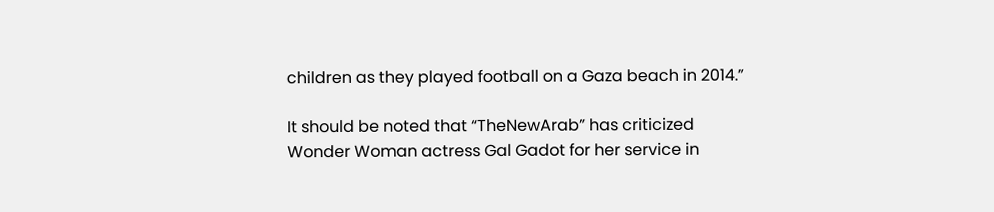children as they played football on a Gaza beach in 2014.”

It should be noted that “TheNewArab” has criticized Wonder Woman actress Gal Gadot for her service in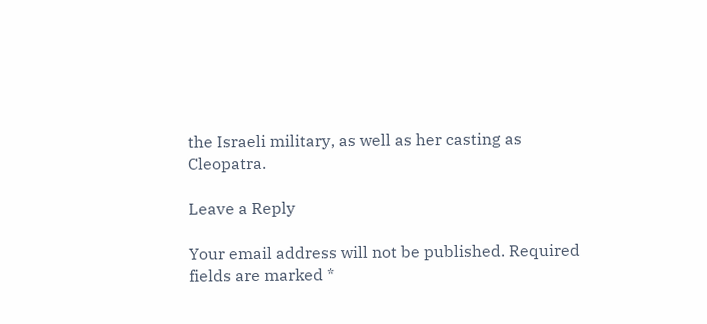the Israeli military, as well as her casting as Cleopatra.

Leave a Reply

Your email address will not be published. Required fields are marked *